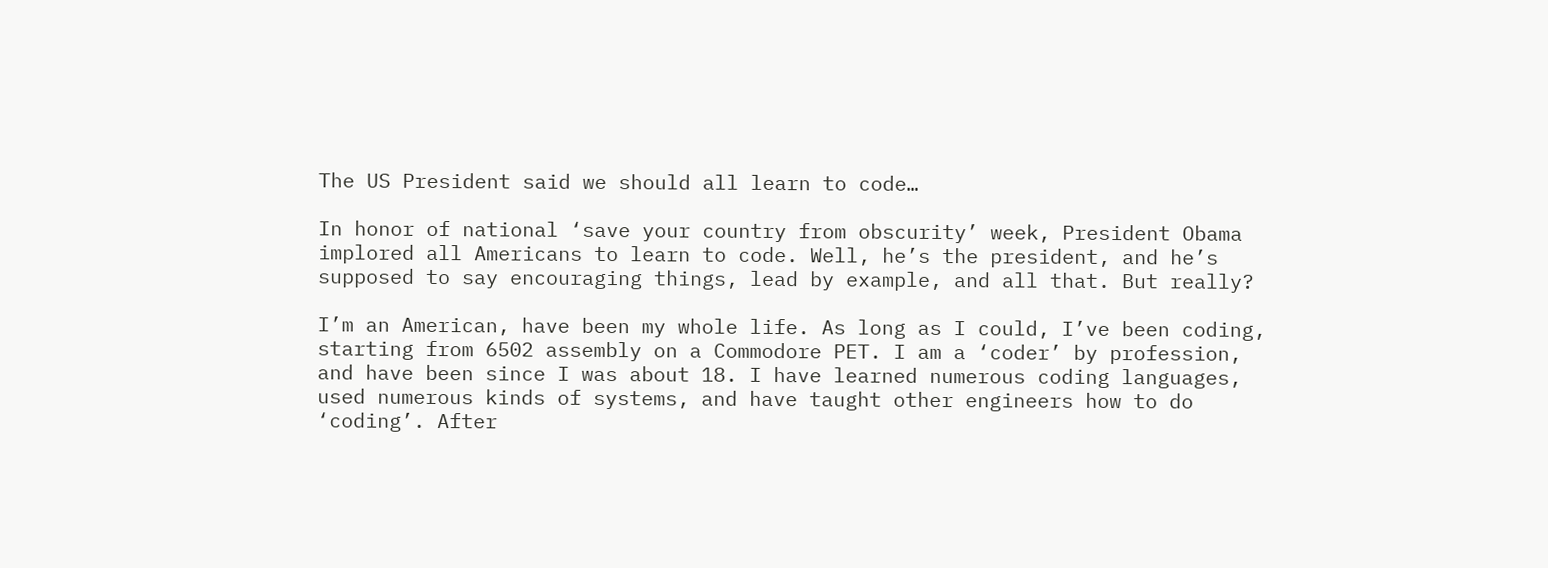The US President said we should all learn to code…

In honor of national ‘save your country from obscurity’ week, President Obama implored all Americans to learn to code. Well, he’s the president, and he’s supposed to say encouraging things, lead by example, and all that. But really?

I’m an American, have been my whole life. As long as I could, I’ve been coding, starting from 6502 assembly on a Commodore PET. I am a ‘coder’ by profession, and have been since I was about 18. I have learned numerous coding languages, used numerous kinds of systems, and have taught other engineers how to do ‘coding’. After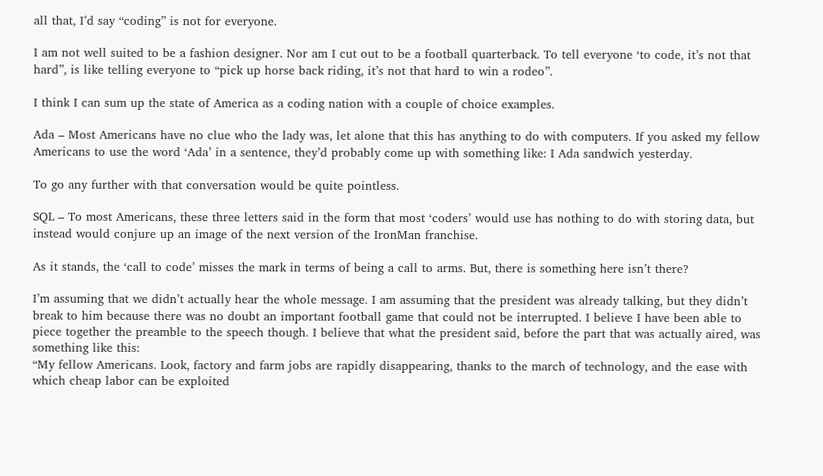all that, I’d say “coding” is not for everyone.

I am not well suited to be a fashion designer. Nor am I cut out to be a football quarterback. To tell everyone ‘to code, it’s not that hard”, is like telling everyone to “pick up horse back riding, it’s not that hard to win a rodeo”.

I think I can sum up the state of America as a coding nation with a couple of choice examples.

Ada – Most Americans have no clue who the lady was, let alone that this has anything to do with computers. If you asked my fellow Americans to use the word ‘Ada’ in a sentence, they’d probably come up with something like: I Ada sandwich yesterday.

To go any further with that conversation would be quite pointless.

SQL – To most Americans, these three letters said in the form that most ‘coders’ would use has nothing to do with storing data, but instead would conjure up an image of the next version of the IronMan franchise.

As it stands, the ‘call to code’ misses the mark in terms of being a call to arms. But, there is something here isn’t there?

I’m assuming that we didn’t actually hear the whole message. I am assuming that the president was already talking, but they didn’t break to him because there was no doubt an important football game that could not be interrupted. I believe I have been able to piece together the preamble to the speech though. I believe that what the president said, before the part that was actually aired, was something like this:
“My fellow Americans. Look, factory and farm jobs are rapidly disappearing, thanks to the march of technology, and the ease with which cheap labor can be exploited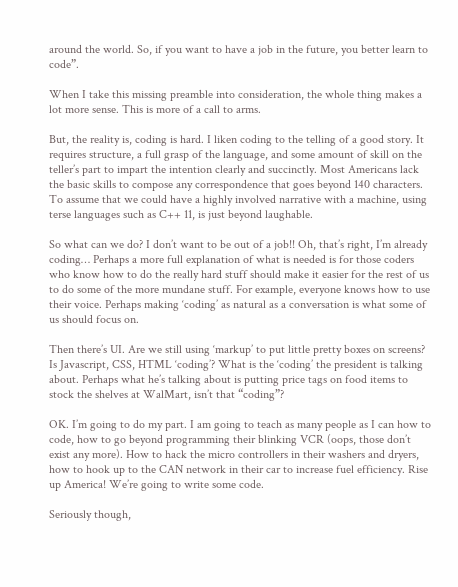around the world. So, if you want to have a job in the future, you better learn to code”.

When I take this missing preamble into consideration, the whole thing makes a lot more sense. This is more of a call to arms.

But, the reality is, coding is hard. I liken coding to the telling of a good story. It requires structure, a full grasp of the language, and some amount of skill on the teller’s part to impart the intention clearly and succinctly. Most Americans lack the basic skills to compose any correspondence that goes beyond 140 characters. To assume that we could have a highly involved narrative with a machine, using terse languages such as C++ 11, is just beyond laughable.

So what can we do? I don’t want to be out of a job!! Oh, that’s right, I’m already coding… Perhaps a more full explanation of what is needed is for those coders who know how to do the really hard stuff should make it easier for the rest of us to do some of the more mundane stuff. For example, everyone knows how to use their voice. Perhaps making ‘coding’ as natural as a conversation is what some of us should focus on.

Then there’s UI. Are we still using ‘markup’ to put little pretty boxes on screens? Is Javascript, CSS, HTML ‘coding’? What is the ‘coding’ the president is talking about. Perhaps what he’s talking about is putting price tags on food items to stock the shelves at WalMart, isn’t that “coding”?

OK. I’m going to do my part. I am going to teach as many people as I can how to code, how to go beyond programming their blinking VCR (oops, those don’t exist any more). How to hack the micro controllers in their washers and dryers, how to hook up to the CAN network in their car to increase fuel efficiency. Rise up America! We’re going to write some code.

Seriously though,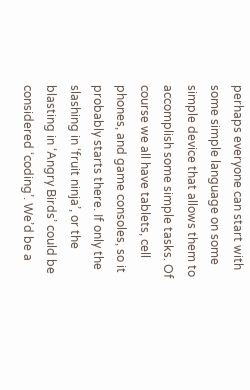perhaps everyone can start with some simple language on some simple device that allows them to accomplish some simple tasks. Of course we all have tablets, cell phones, and game consoles, so it probably starts there. If only the slashing in ‘fruit ninja’, or the blasting in ‘Angry Birds’ could be considered ‘coding’. We’d be a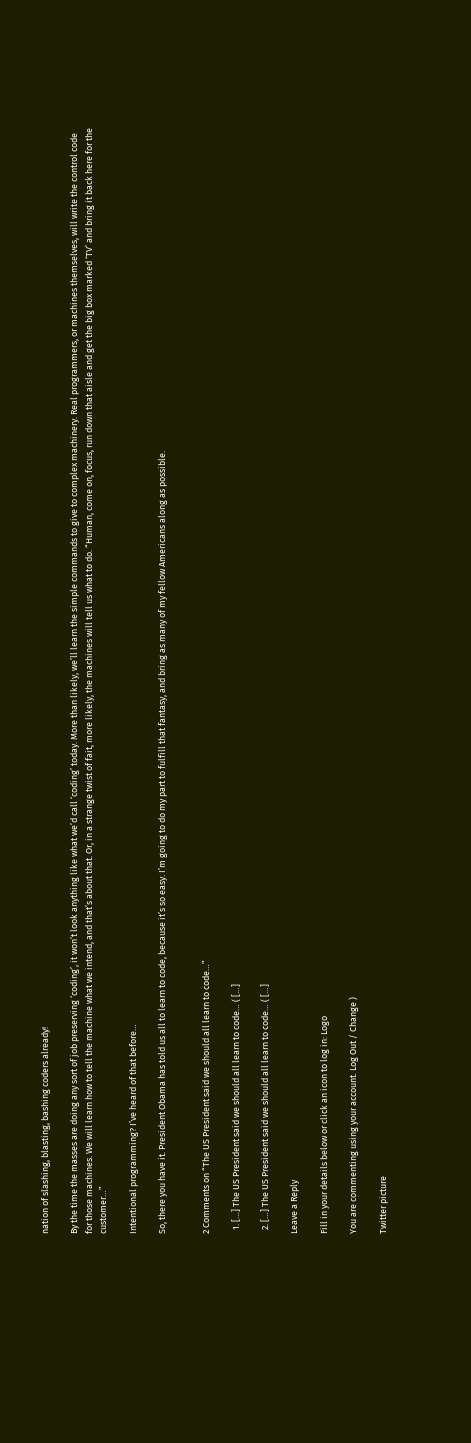nation of slashing, blasting, bashing coders already!

By the time the masses are doing any sort of job preserving ‘coding’, it won’t look anything like what we’d call ‘coding’ today. More than likely, we’ll learn the simple commands to give to complex machinery. Real programmers, or machines themselves, will write the control code for those machines. We will learn how to tell the machine what we intend, and that’s about that. Or, in a strange twist of fait, more likely, the machines will tell us what to do. “Human, come on, focus, run down that aisle and get the big box marked ‘TV’ and bring it back here for the customer…”

Intentional programming? I’ve heard of that before…

So, there you have it. President Obama has told us all to learn to code, because it’s so easy. I’m going to do my part to fulfill that fantasy, and bring as many of my fellow Americans along as possible.


2 Comments on “The US President said we should all learn to code…”

  1. […] The US President said we should all learn to code… ( […]

  2. […] The US President said we should all learn to code… ( […]

Leave a Reply

Fill in your details below or click an icon to log in: Logo

You are commenting using your account. Log Out / Change )

Twitter picture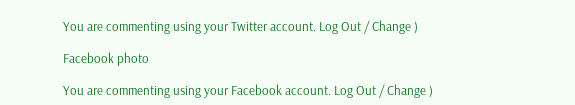You are commenting using your Twitter account. Log Out / Change )

Facebook photo

You are commenting using your Facebook account. Log Out / Change )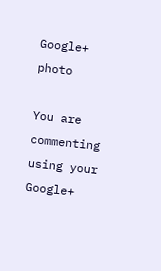Google+ photo

You are commenting using your Google+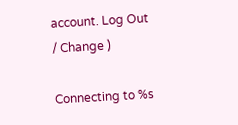account. Log Out / Change )

Connecting to %s